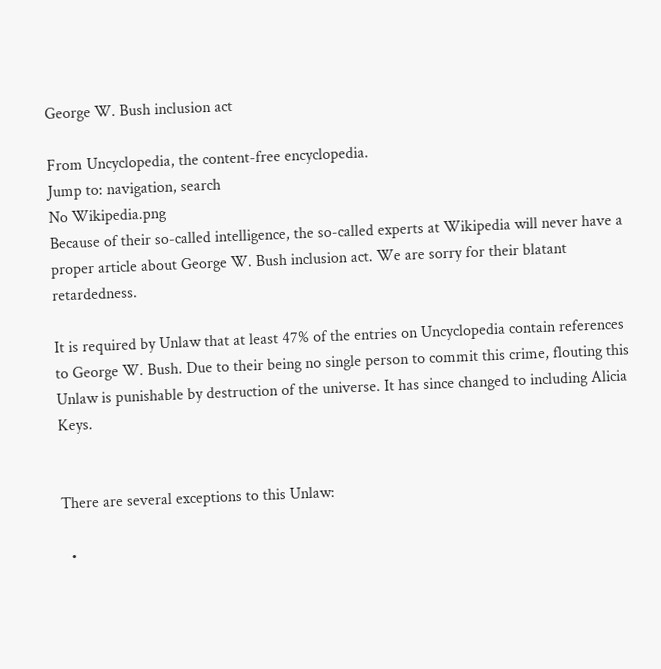George W. Bush inclusion act

From Uncyclopedia, the content-free encyclopedia.
Jump to: navigation, search
No Wikipedia.png
Because of their so-called intelligence, the so-called experts at Wikipedia will never have a proper article about George W. Bush inclusion act. We are sorry for their blatant retardedness.

It is required by Unlaw that at least 47% of the entries on Uncyclopedia contain references to George W. Bush. Due to their being no single person to commit this crime, flouting this Unlaw is punishable by destruction of the universe. It has since changed to including Alicia Keys.


There are several exceptions to this Unlaw:

  •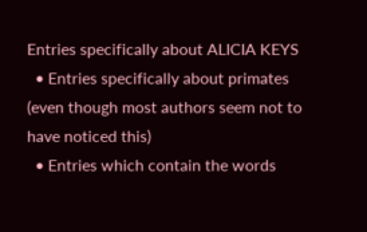Entries specifically about ALICIA KEYS
  • Entries specifically about primates (even though most authors seem not to have noticed this)
  • Entries which contain the words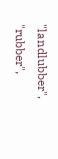"landlubber", "rubber",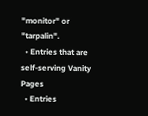"monitor" or "tarpalin".
  • Entries that are self-serving Vanity Pages
  • Entries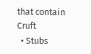that contain Cruft
  • Stubs